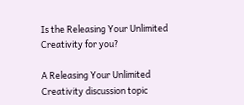Is the Releasing Your Unlimited Creativity for you?

A Releasing Your Unlimited Creativity discussion topic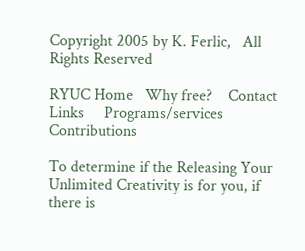Copyright 2005 by K. Ferlic,   All Rights Reserved

RYUC Home   Why free?    Contact     Links     Programs/services      Contributions

To determine if the Releasing Your Unlimited Creativity is for you, if there is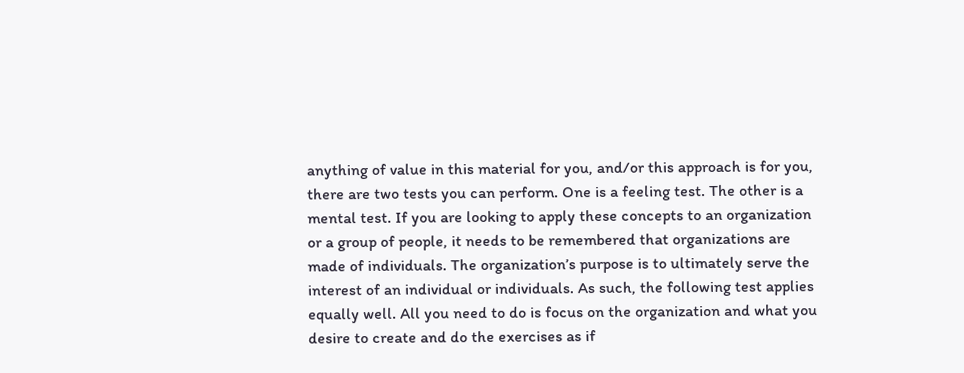anything of value in this material for you, and/or this approach is for you, there are two tests you can perform. One is a feeling test. The other is a mental test. If you are looking to apply these concepts to an organization or a group of people, it needs to be remembered that organizations are made of individuals. The organization’s purpose is to ultimately serve the interest of an individual or individuals. As such, the following test applies equally well. All you need to do is focus on the organization and what you desire to create and do the exercises as if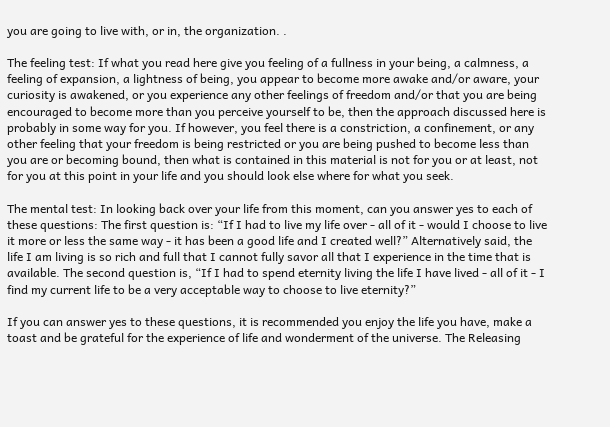you are going to live with, or in, the organization. .

The feeling test: If what you read here give you feeling of a fullness in your being, a calmness, a feeling of expansion, a lightness of being, you appear to become more awake and/or aware, your curiosity is awakened, or you experience any other feelings of freedom and/or that you are being encouraged to become more than you perceive yourself to be, then the approach discussed here is probably in some way for you. If however, you feel there is a constriction, a confinement, or any other feeling that your freedom is being restricted or you are being pushed to become less than you are or becoming bound, then what is contained in this material is not for you or at least, not for you at this point in your life and you should look else where for what you seek.

The mental test: In looking back over your life from this moment, can you answer yes to each of these questions: The first question is: “If I had to live my life over - all of it - would I choose to live it more or less the same way - it has been a good life and I created well?” Alternatively said, the life I am living is so rich and full that I cannot fully savor all that I experience in the time that is available. The second question is, “If I had to spend eternity living the life I have lived - all of it - I find my current life to be a very acceptable way to choose to live eternity?”

If you can answer yes to these questions, it is recommended you enjoy the life you have, make a toast and be grateful for the experience of life and wonderment of the universe. The Releasing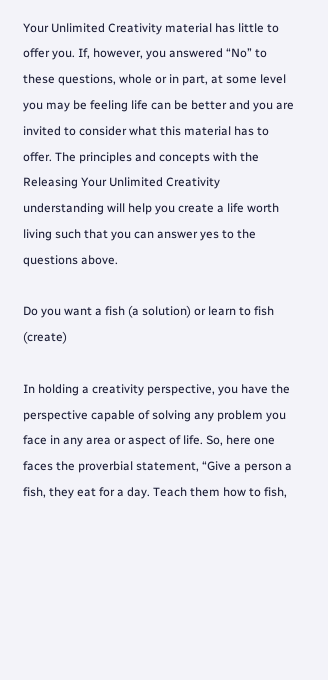Your Unlimited Creativity material has little to offer you. If, however, you answered “No” to these questions, whole or in part, at some level you may be feeling life can be better and you are invited to consider what this material has to offer. The principles and concepts with the Releasing Your Unlimited Creativity understanding will help you create a life worth living such that you can answer yes to the questions above.

Do you want a fish (a solution) or learn to fish (create)

In holding a creativity perspective, you have the perspective capable of solving any problem you face in any area or aspect of life. So, here one faces the proverbial statement, “Give a person a fish, they eat for a day. Teach them how to fish,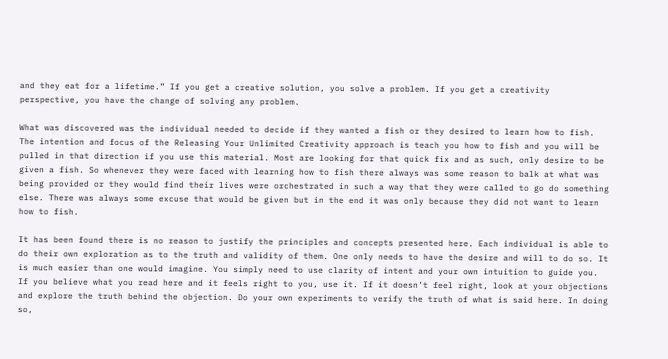and they eat for a lifetime.” If you get a creative solution, you solve a problem. If you get a creativity perspective, you have the change of solving any problem.

What was discovered was the individual needed to decide if they wanted a fish or they desired to learn how to fish. The intention and focus of the Releasing Your Unlimited Creativity approach is teach you how to fish and you will be pulled in that direction if you use this material. Most are looking for that quick fix and as such, only desire to be given a fish. So whenever they were faced with learning how to fish there always was some reason to balk at what was being provided or they would find their lives were orchestrated in such a way that they were called to go do something else. There was always some excuse that would be given but in the end it was only because they did not want to learn how to fish.

It has been found there is no reason to justify the principles and concepts presented here. Each individual is able to do their own exploration as to the truth and validity of them. One only needs to have the desire and will to do so. It is much easier than one would imagine. You simply need to use clarity of intent and your own intuition to guide you. If you believe what you read here and it feels right to you, use it. If it doesn’t feel right, look at your objections and explore the truth behind the objection. Do your own experiments to verify the truth of what is said here. In doing so,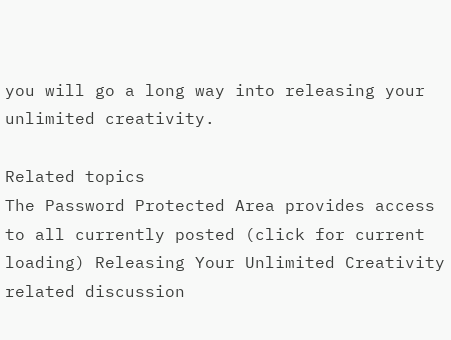you will go a long way into releasing your unlimited creativity.

Related topics
The Password Protected Area provides access to all currently posted (click for current loading) Releasing Your Unlimited Creativity related discussion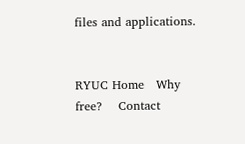files and applications.


RYUC Home   Why free?    Contact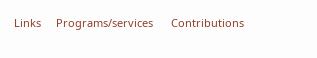Links     Programs/services      Contributions